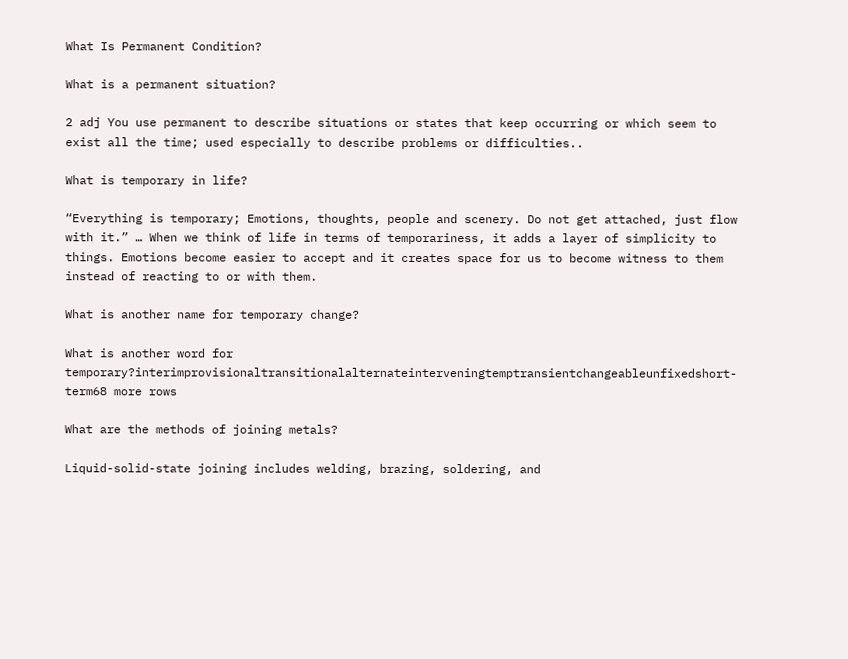What Is Permanent Condition?

What is a permanent situation?

2 adj You use permanent to describe situations or states that keep occurring or which seem to exist all the time; used especially to describe problems or difficulties..

What is temporary in life?

“Everything is temporary; Emotions, thoughts, people and scenery. Do not get attached, just flow with it.” … When we think of life in terms of temporariness, it adds a layer of simplicity to things. Emotions become easier to accept and it creates space for us to become witness to them instead of reacting to or with them.

What is another name for temporary change?

What is another word for temporary?interimprovisionaltransitionalalternateinterveningtemptransientchangeableunfixedshort-term68 more rows

What are the methods of joining metals?

Liquid-solid-state joining includes welding, brazing, soldering, and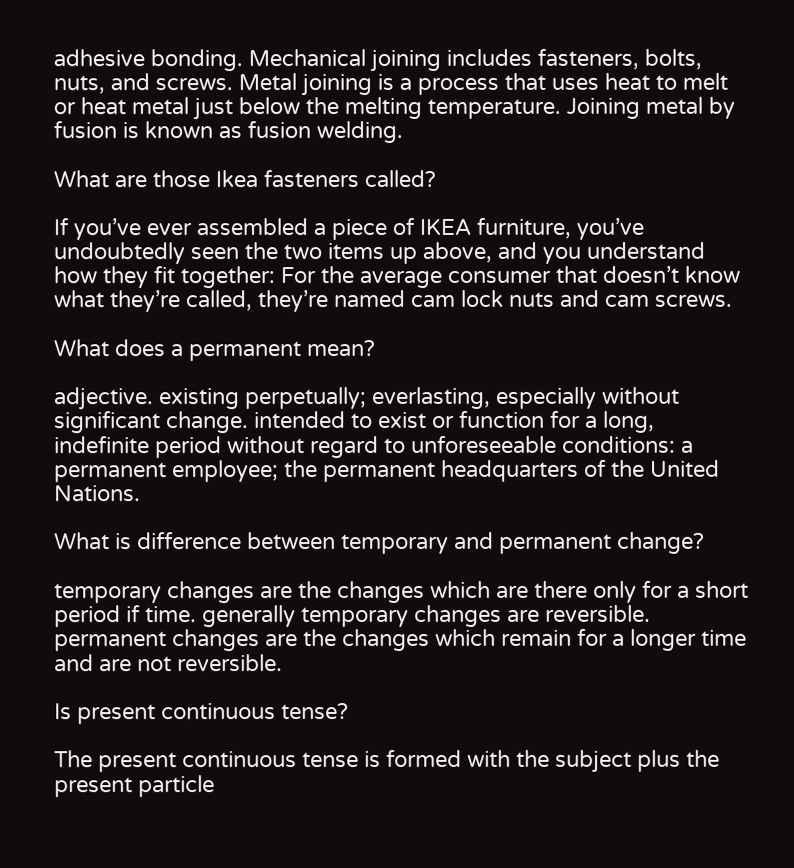adhesive bonding. Mechanical joining includes fasteners, bolts, nuts, and screws. Metal joining is a process that uses heat to melt or heat metal just below the melting temperature. Joining metal by fusion is known as fusion welding.

What are those Ikea fasteners called?

If you’ve ever assembled a piece of IKEA furniture, you’ve undoubtedly seen the two items up above, and you understand how they fit together: For the average consumer that doesn’t know what they’re called, they’re named cam lock nuts and cam screws.

What does a permanent mean?

adjective. existing perpetually; everlasting, especially without significant change. intended to exist or function for a long, indefinite period without regard to unforeseeable conditions: a permanent employee; the permanent headquarters of the United Nations.

What is difference between temporary and permanent change?

temporary changes are the changes which are there only for a short period if time. generally temporary changes are reversible. permanent changes are the changes which remain for a longer time and are not reversible.

Is present continuous tense?

The present continuous tense is formed with the subject plus the present particle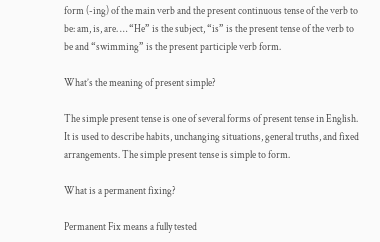form (-ing) of the main verb and the present continuous tense of the verb to be: am, is, are. … “He” is the subject, “is” is the present tense of the verb to be and “swimming” is the present participle verb form.

What’s the meaning of present simple?

The simple present tense is one of several forms of present tense in English. It is used to describe habits, unchanging situations, general truths, and fixed arrangements. The simple present tense is simple to form.

What is a permanent fixing?

Permanent Fix means a fully tested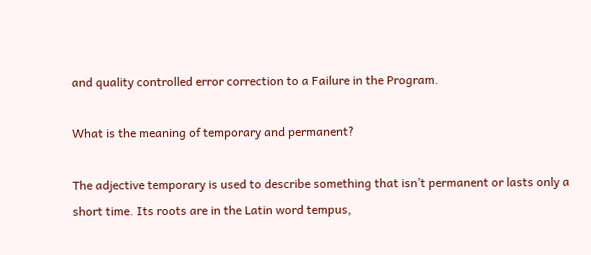and quality controlled error correction to a Failure in the Program.

What is the meaning of temporary and permanent?

The adjective temporary is used to describe something that isn’t permanent or lasts only a short time. Its roots are in the Latin word tempus,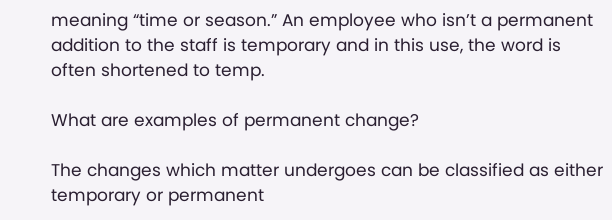meaning “time or season.” An employee who isn’t a permanent addition to the staff is temporary and in this use, the word is often shortened to temp.

What are examples of permanent change?

The changes which matter undergoes can be classified as either temporary or permanent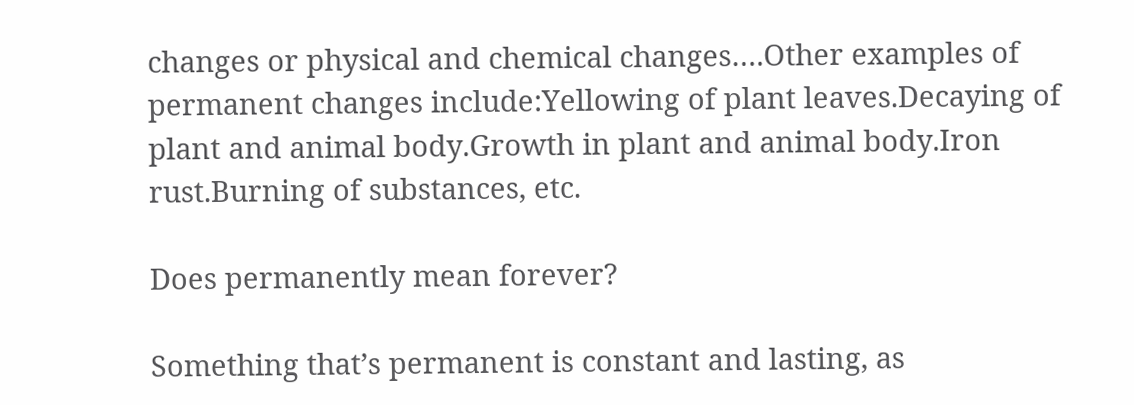changes or physical and chemical changes….Other examples of permanent changes include:Yellowing of plant leaves.Decaying of plant and animal body.Growth in plant and animal body.Iron rust.Burning of substances, etc.

Does permanently mean forever?

Something that’s permanent is constant and lasting, as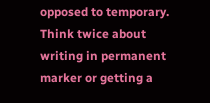opposed to temporary. Think twice about writing in permanent marker or getting a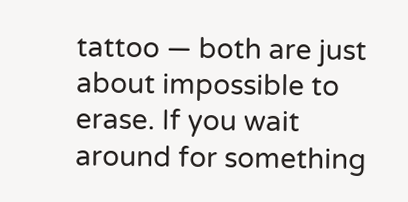tattoo — both are just about impossible to erase. If you wait around for something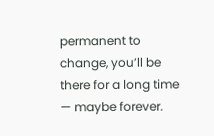permanent to change, you’ll be there for a long time — maybe forever.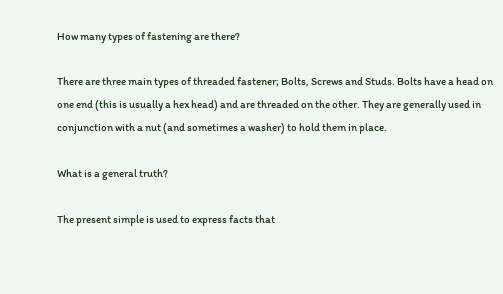How many types of fastening are there?

There are three main types of threaded fastener; Bolts, Screws and Studs. Bolts have a head on one end (this is usually a hex head) and are threaded on the other. They are generally used in conjunction with a nut (and sometimes a washer) to hold them in place.

What is a general truth?

The present simple is used to express facts that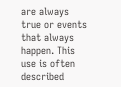are always true or events that always happen. This use is often described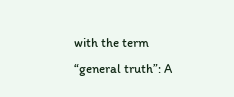with the term “general truth”: A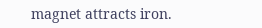magnet attracts iron.